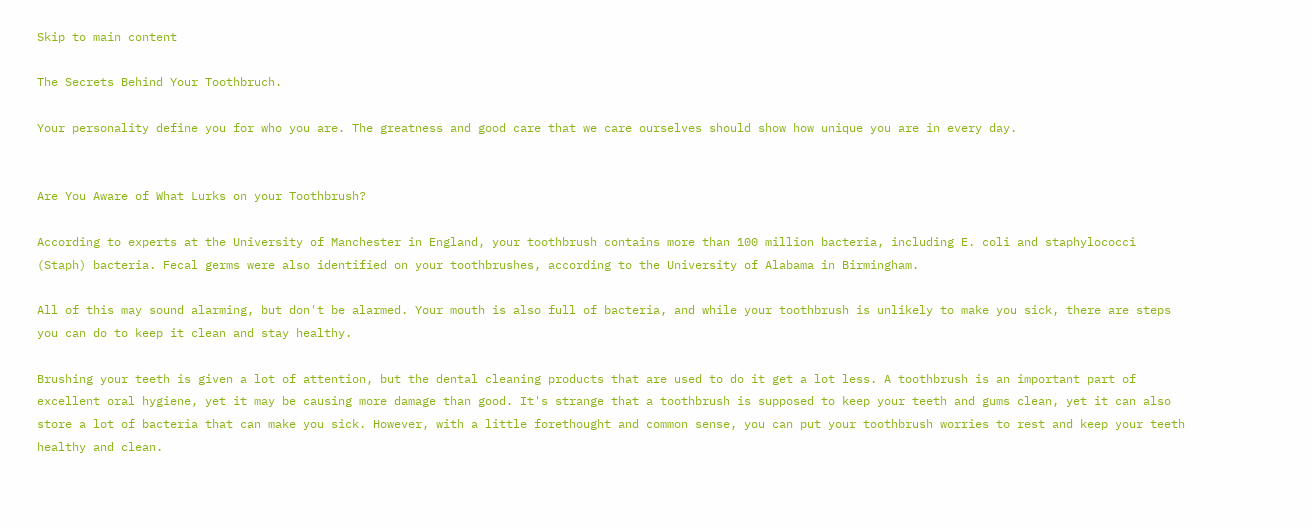Skip to main content

The Secrets Behind Your Toothbruch.

Your personality define you for who you are. The greatness and good care that we care ourselves should show how unique you are in every day.


Are You Aware of What Lurks on your Toothbrush?

According to experts at the University of Manchester in England, your toothbrush contains more than 100 million bacteria, including E. coli and staphylococci (Staph) bacteria. Fecal germs were also identified on your toothbrushes, according to the University of Alabama in Birmingham.

All of this may sound alarming, but don't be alarmed. Your mouth is also full of bacteria, and while your toothbrush is unlikely to make you sick, there are steps you can do to keep it clean and stay healthy.

Brushing your teeth is given a lot of attention, but the dental cleaning products that are used to do it get a lot less. A toothbrush is an important part of excellent oral hygiene, yet it may be causing more damage than good. It's strange that a toothbrush is supposed to keep your teeth and gums clean, yet it can also store a lot of bacteria that can make you sick. However, with a little forethought and common sense, you can put your toothbrush worries to rest and keep your teeth healthy and clean.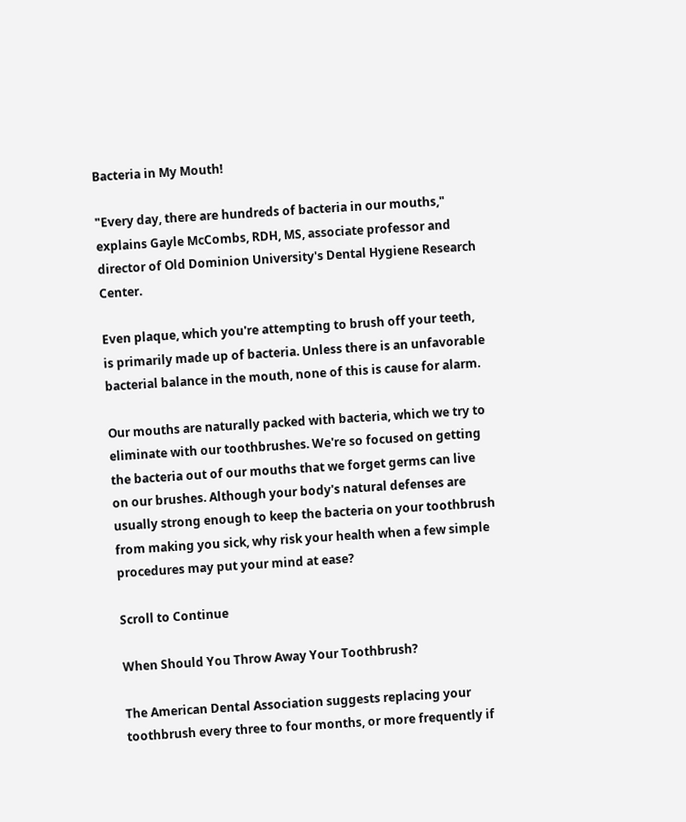Bacteria in My Mouth!

"Every day, there are hundreds of bacteria in our mouths," explains Gayle McCombs, RDH, MS, associate professor and director of Old Dominion University's Dental Hygiene Research Center.

Even plaque, which you're attempting to brush off your teeth, is primarily made up of bacteria. Unless there is an unfavorable bacterial balance in the mouth, none of this is cause for alarm.

Our mouths are naturally packed with bacteria, which we try to eliminate with our toothbrushes. We're so focused on getting the bacteria out of our mouths that we forget germs can live on our brushes. Although your body's natural defenses are usually strong enough to keep the bacteria on your toothbrush from making you sick, why risk your health when a few simple procedures may put your mind at ease?

Scroll to Continue

When Should You Throw Away Your Toothbrush?

The American Dental Association suggests replacing your toothbrush every three to four months, or more frequently if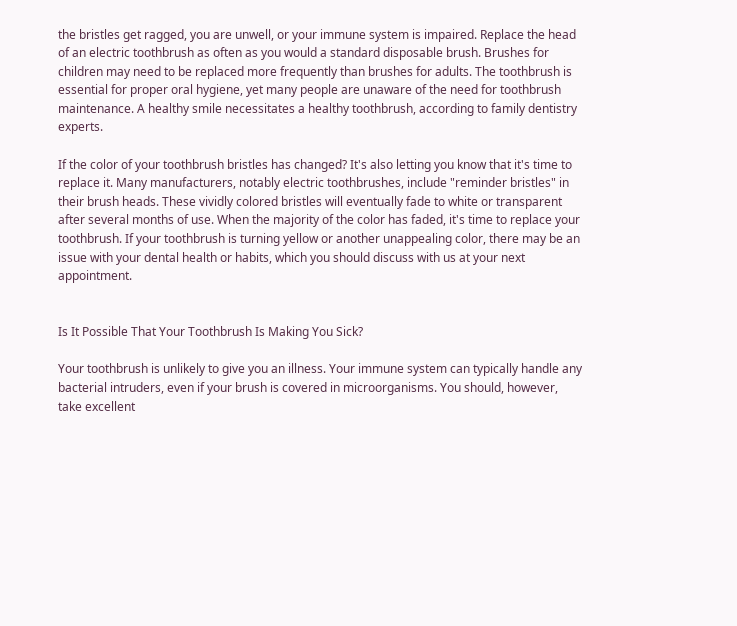the bristles get ragged, you are unwell, or your immune system is impaired. Replace the head of an electric toothbrush as often as you would a standard disposable brush. Brushes for children may need to be replaced more frequently than brushes for adults. The toothbrush is essential for proper oral hygiene, yet many people are unaware of the need for toothbrush maintenance. A healthy smile necessitates a healthy toothbrush, according to family dentistry experts.

If the color of your toothbrush bristles has changed? It's also letting you know that it's time to replace it. Many manufacturers, notably electric toothbrushes, include "reminder bristles" in their brush heads. These vividly colored bristles will eventually fade to white or transparent after several months of use. When the majority of the color has faded, it's time to replace your toothbrush. If your toothbrush is turning yellow or another unappealing color, there may be an issue with your dental health or habits, which you should discuss with us at your next appointment.


Is It Possible That Your Toothbrush Is Making You Sick?

Your toothbrush is unlikely to give you an illness. Your immune system can typically handle any bacterial intruders, even if your brush is covered in microorganisms. You should, however, take excellent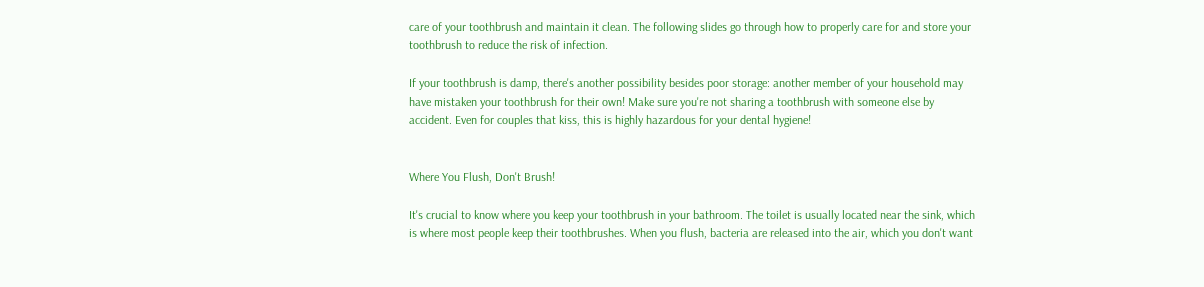care of your toothbrush and maintain it clean. The following slides go through how to properly care for and store your toothbrush to reduce the risk of infection.

If your toothbrush is damp, there's another possibility besides poor storage: another member of your household may have mistaken your toothbrush for their own! Make sure you're not sharing a toothbrush with someone else by accident. Even for couples that kiss, this is highly hazardous for your dental hygiene!


Where You Flush, Don't Brush!

It's crucial to know where you keep your toothbrush in your bathroom. The toilet is usually located near the sink, which is where most people keep their toothbrushes. When you flush, bacteria are released into the air, which you don't want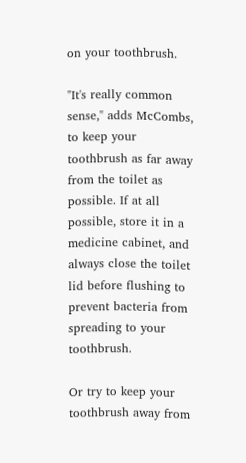on your toothbrush.

"It's really common sense," adds McCombs, to keep your toothbrush as far away from the toilet as possible. If at all possible, store it in a medicine cabinet, and always close the toilet lid before flushing to prevent bacteria from spreading to your toothbrush.

Or try to keep your toothbrush away from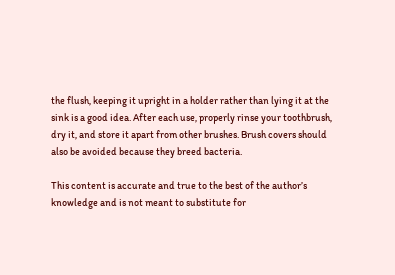the flush, keeping it upright in a holder rather than lying it at the sink is a good idea. After each use, properly rinse your toothbrush, dry it, and store it apart from other brushes. Brush covers should also be avoided because they breed bacteria.

This content is accurate and true to the best of the author’s knowledge and is not meant to substitute for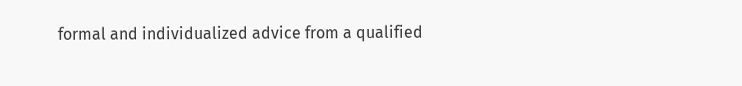formal and individualized advice from a qualified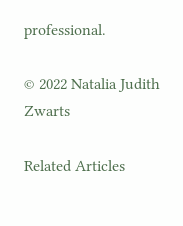professional.

© 2022 Natalia Judith Zwarts

Related Articles